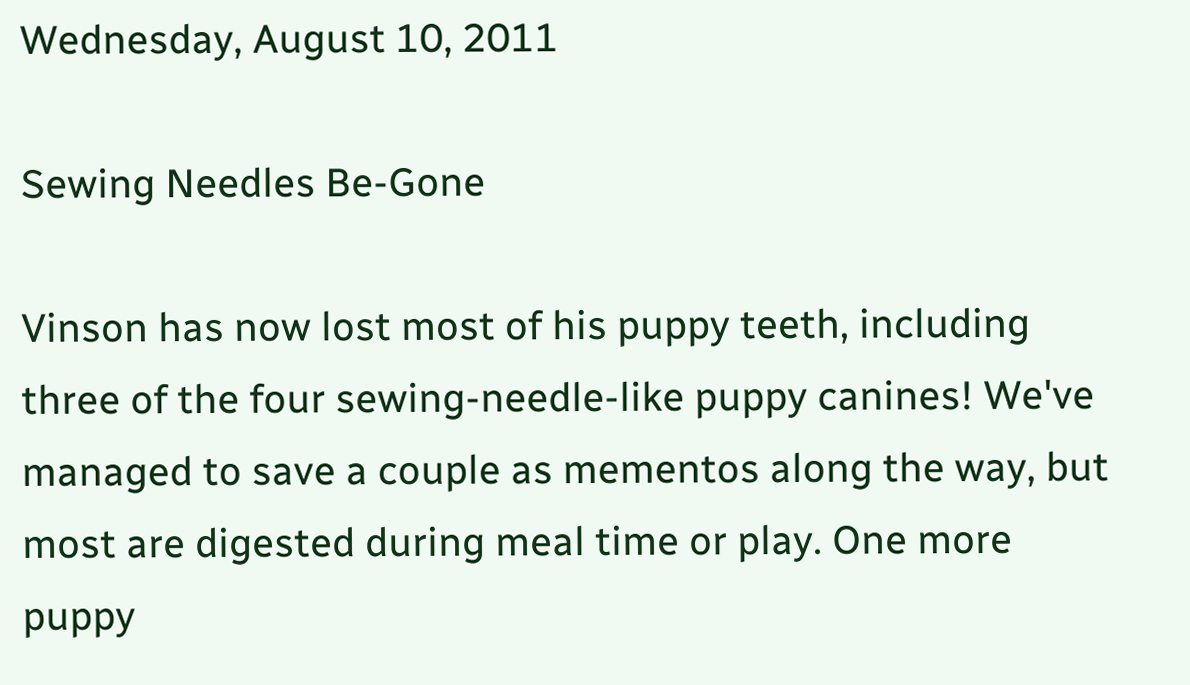Wednesday, August 10, 2011

Sewing Needles Be-Gone

Vinson has now lost most of his puppy teeth, including three of the four sewing-needle-like puppy canines! We've managed to save a couple as mementos along the way, but most are digested during meal time or play. One more puppy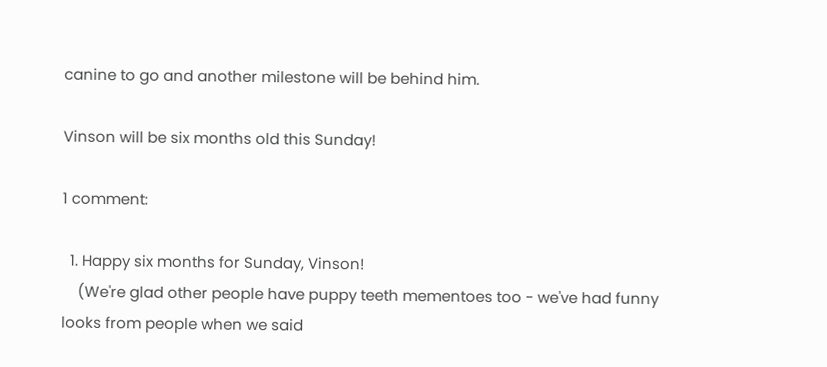canine to go and another milestone will be behind him.

Vinson will be six months old this Sunday!

1 comment:

  1. Happy six months for Sunday, Vinson!
    (We're glad other people have puppy teeth mementoes too - we've had funny looks from people when we said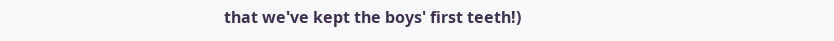that we've kept the boys' first teeth!)